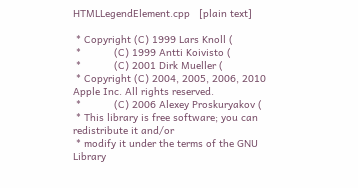HTMLLegendElement.cpp   [plain text]

 * Copyright (C) 1999 Lars Knoll (
 *           (C) 1999 Antti Koivisto (
 *           (C) 2001 Dirk Mueller (
 * Copyright (C) 2004, 2005, 2006, 2010 Apple Inc. All rights reserved.
 *           (C) 2006 Alexey Proskuryakov (
 * This library is free software; you can redistribute it and/or
 * modify it under the terms of the GNU Library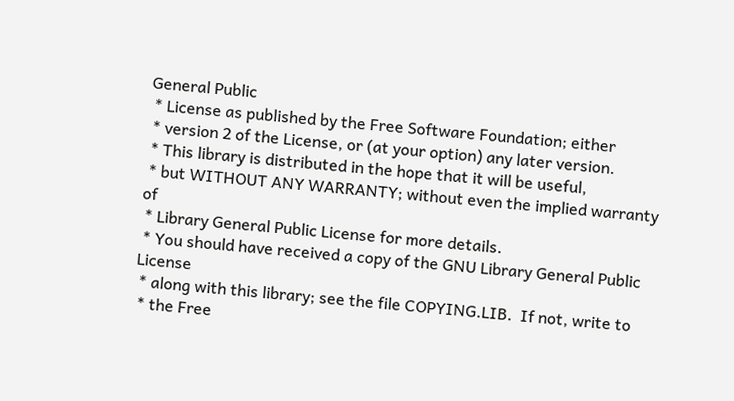General Public
 * License as published by the Free Software Foundation; either
 * version 2 of the License, or (at your option) any later version.
 * This library is distributed in the hope that it will be useful,
 * but WITHOUT ANY WARRANTY; without even the implied warranty of
 * Library General Public License for more details.
 * You should have received a copy of the GNU Library General Public License
 * along with this library; see the file COPYING.LIB.  If not, write to
 * the Free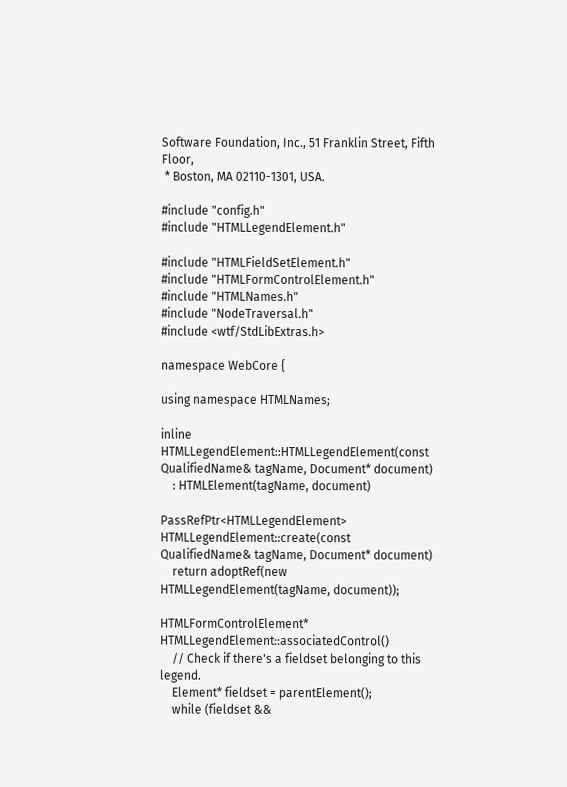Software Foundation, Inc., 51 Franklin Street, Fifth Floor,
 * Boston, MA 02110-1301, USA.

#include "config.h"
#include "HTMLLegendElement.h"

#include "HTMLFieldSetElement.h"
#include "HTMLFormControlElement.h"
#include "HTMLNames.h"
#include "NodeTraversal.h"
#include <wtf/StdLibExtras.h>

namespace WebCore {

using namespace HTMLNames;

inline HTMLLegendElement::HTMLLegendElement(const QualifiedName& tagName, Document* document)
    : HTMLElement(tagName, document)

PassRefPtr<HTMLLegendElement> HTMLLegendElement::create(const QualifiedName& tagName, Document* document)
    return adoptRef(new HTMLLegendElement(tagName, document));

HTMLFormControlElement* HTMLLegendElement::associatedControl()
    // Check if there's a fieldset belonging to this legend.
    Element* fieldset = parentElement();
    while (fieldset &&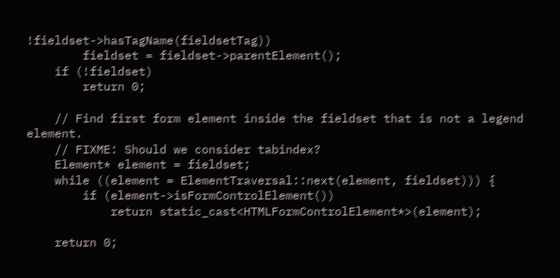!fieldset->hasTagName(fieldsetTag))
        fieldset = fieldset->parentElement();
    if (!fieldset)
        return 0;

    // Find first form element inside the fieldset that is not a legend element.
    // FIXME: Should we consider tabindex?
    Element* element = fieldset;
    while ((element = ElementTraversal::next(element, fieldset))) {
        if (element->isFormControlElement())
            return static_cast<HTMLFormControlElement*>(element);

    return 0;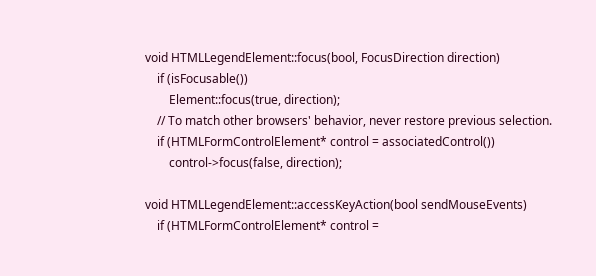void HTMLLegendElement::focus(bool, FocusDirection direction)
    if (isFocusable())
        Element::focus(true, direction);
    // To match other browsers' behavior, never restore previous selection.
    if (HTMLFormControlElement* control = associatedControl())
        control->focus(false, direction);

void HTMLLegendElement::accessKeyAction(bool sendMouseEvents)
    if (HTMLFormControlElement* control =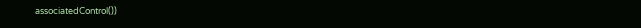associatedControl())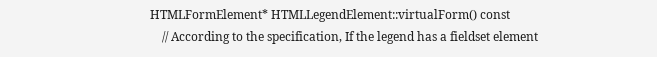HTMLFormElement* HTMLLegendElement::virtualForm() const
    // According to the specification, If the legend has a fieldset element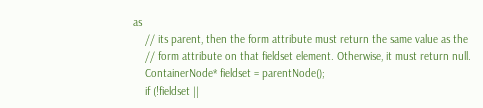as
    // its parent, then the form attribute must return the same value as the
    // form attribute on that fieldset element. Otherwise, it must return null.
    ContainerNode* fieldset = parentNode();
    if (!fieldset ||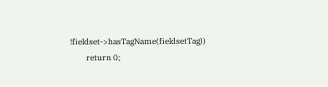!fieldset->hasTagName(fieldsetTag))
        return 0;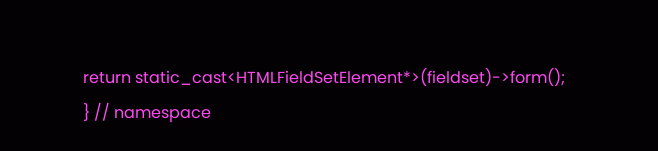return static_cast<HTMLFieldSetElement*>(fieldset)->form();
} // namespace